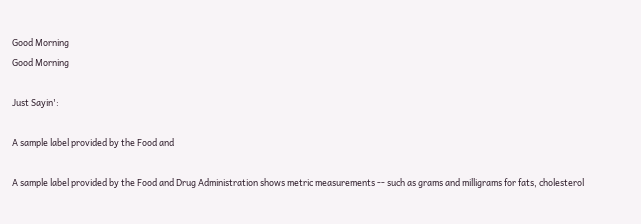Good Morning
Good Morning

Just Sayin':

A sample label provided by the Food and

A sample label provided by the Food and Drug Administration shows metric measurements -- such as grams and milligrams for fats, cholesterol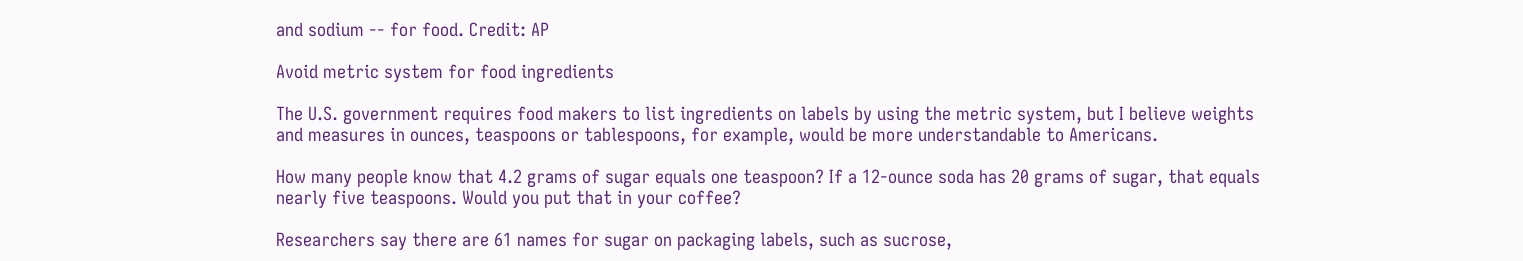and sodium -- for food. Credit: AP

Avoid metric system for food ingredients

The U.S. government requires food makers to list ingredients on labels by using the metric system, but I believe weights and measures in ounces, teaspoons or tablespoons, for example, would be more understandable to Americans.

How many people know that 4.2 grams of sugar equals one teaspoon? If a 12-ounce soda has 20 grams of sugar, that equals nearly five teaspoons. Would you put that in your coffee?

Researchers say there are 61 names for sugar on packaging labels, such as sucrose,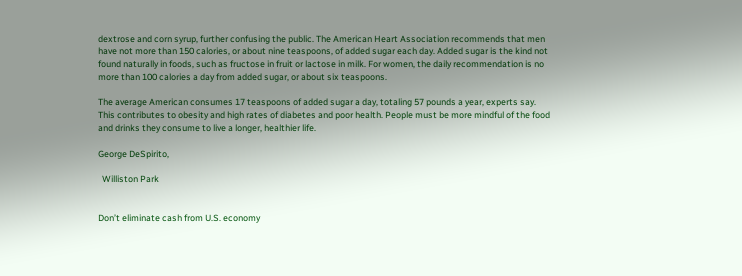dextrose and corn syrup, further confusing the public. The American Heart Association recommends that men have not more than 150 calories, or about nine teaspoons, of added sugar each day. Added sugar is the kind not found naturally in foods, such as fructose in fruit or lactose in milk. For women, the daily recommendation is no more than 100 calories a day from added sugar, or about six teaspoons.

The average American consumes 17 teaspoons of added sugar a day, totaling 57 pounds a year, experts say. This contributes to obesity and high rates of diabetes and poor health. People must be more mindful of the food and drinks they consume to live a longer, healthier life.

George DeSpirito,

  Williston Park


Don’t eliminate cash from U.S. economy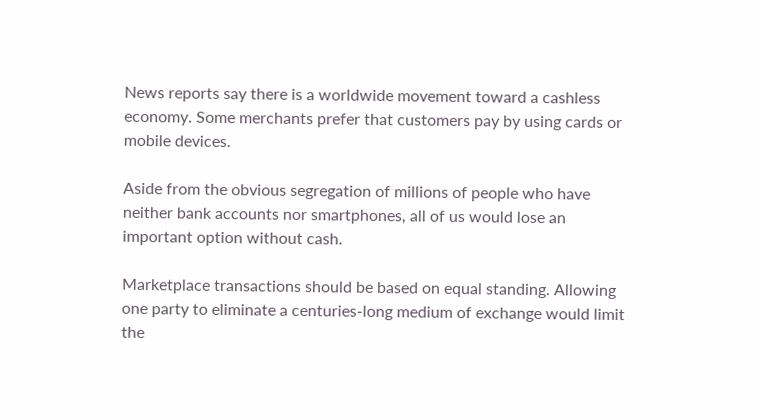News reports say there is a worldwide movement toward a cashless economy. Some merchants prefer that customers pay by using cards or mobile devices.

Aside from the obvious segregation of millions of people who have neither bank accounts nor smartphones, all of us would lose an important option without cash.

Marketplace transactions should be based on equal standing. Allowing one party to eliminate a centuries-long medium of exchange would limit the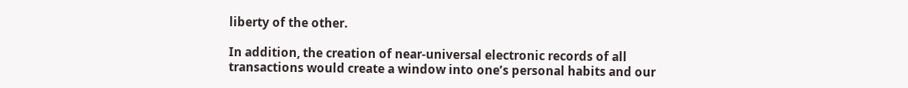liberty of the other.

In addition, the creation of near-universal electronic records of all transactions would create a window into one’s personal habits and our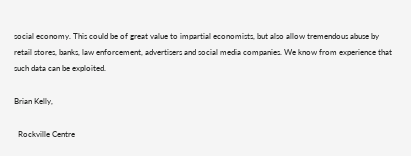social economy. This could be of great value to impartial economists, but also allow tremendous abuse by retail stores, banks, law enforcement, advertisers and social media companies. We know from experience that such data can be exploited.

Brian Kelly,

  Rockville Centre